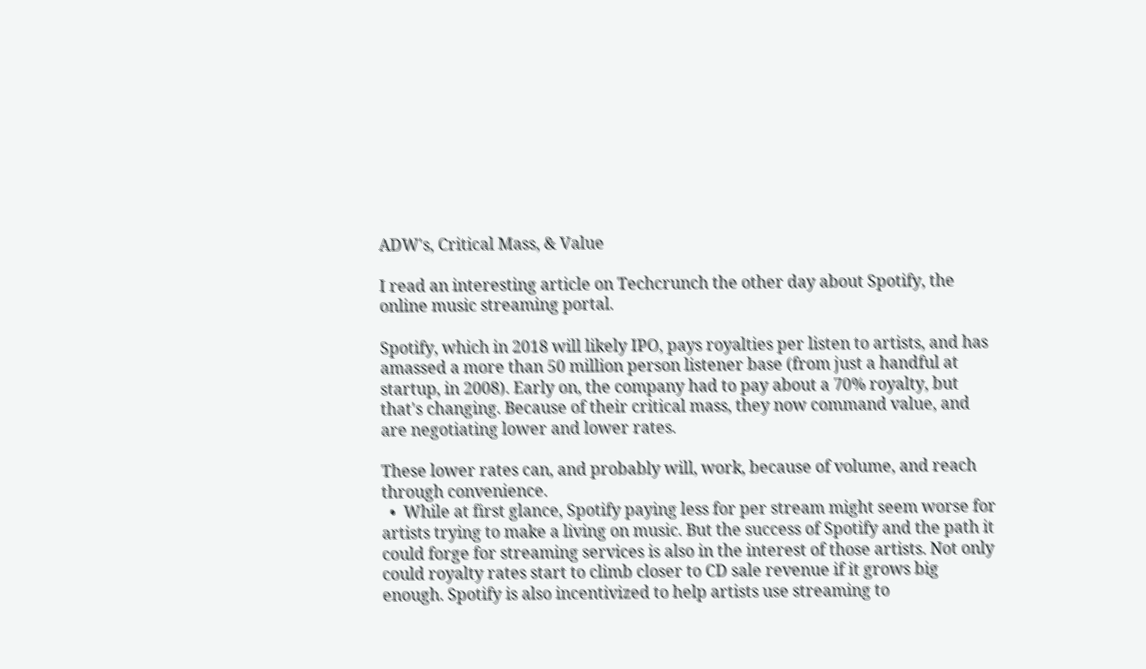ADW's, Critical Mass, & Value

I read an interesting article on Techcrunch the other day about Spotify, the online music streaming portal.

Spotify, which in 2018 will likely IPO, pays royalties per listen to artists, and has amassed a more than 50 million person listener base (from just a handful at startup, in 2008). Early on, the company had to pay about a 70% royalty, but that's changing. Because of their critical mass, they now command value, and are negotiating lower and lower rates.

These lower rates can, and probably will, work, because of volume, and reach through convenience.
  •  While at first glance, Spotify paying less for per stream might seem worse for artists trying to make a living on music. But the success of Spotify and the path it could forge for streaming services is also in the interest of those artists. Not only could royalty rates start to climb closer to CD sale revenue if it grows big enough. Spotify is also incentivized to help artists use streaming to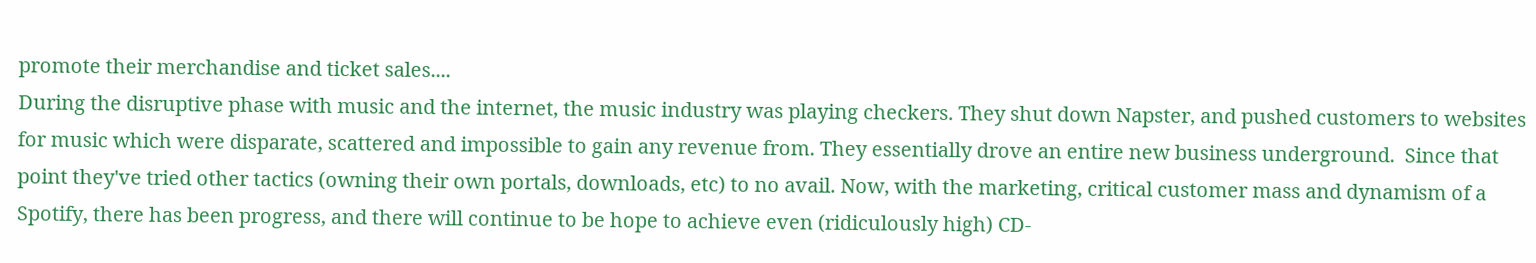promote their merchandise and ticket sales....
During the disruptive phase with music and the internet, the music industry was playing checkers. They shut down Napster, and pushed customers to websites for music which were disparate, scattered and impossible to gain any revenue from. They essentially drove an entire new business underground.  Since that point they've tried other tactics (owning their own portals, downloads, etc) to no avail. Now, with the marketing, critical customer mass and dynamism of a Spotify, there has been progress, and there will continue to be hope to achieve even (ridiculously high) CD-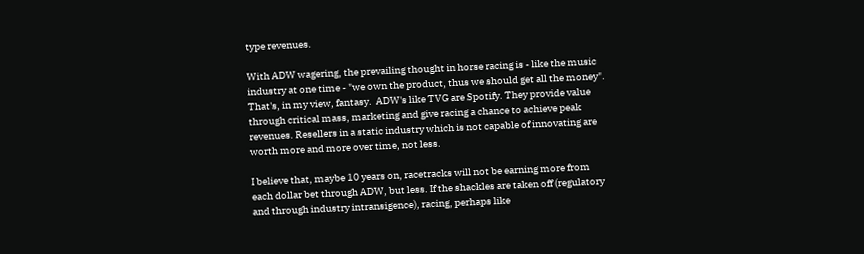type revenues.

With ADW wagering, the prevailing thought in horse racing is - like the music industry at one time - "we own the product, thus we should get all the money".  That's, in my view, fantasy.  ADW's like TVG are Spotify. They provide value through critical mass, marketing and give racing a chance to achieve peak revenues. Resellers in a static industry which is not capable of innovating are worth more and more over time, not less.

I believe that, maybe 10 years on, racetracks will not be earning more from each dollar bet through ADW, but less. If the shackles are taken off (regulatory and through industry intransigence), racing, perhaps like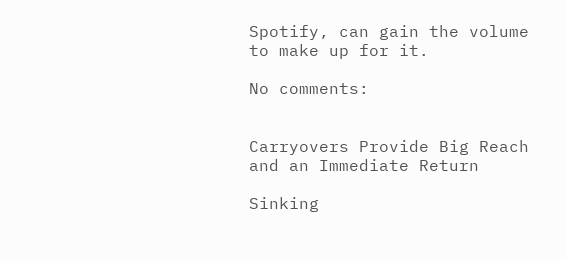Spotify, can gain the volume to make up for it.

No comments:


Carryovers Provide Big Reach and an Immediate Return

Sinking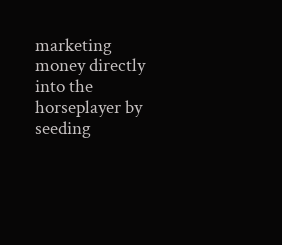marketing money directly into the horseplayer by seeding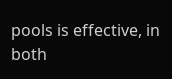pools is effective, in both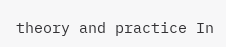theory and practice In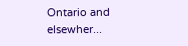Ontario and elsewher...